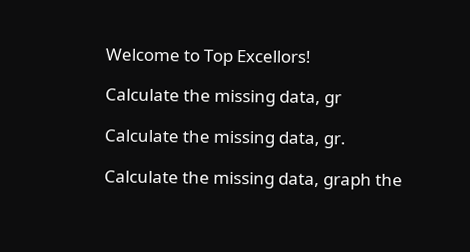Welcome to Top Excellors!

Calculate the missing data, gr

Calculate the missing data, gr.

Calculate the missing data, graph the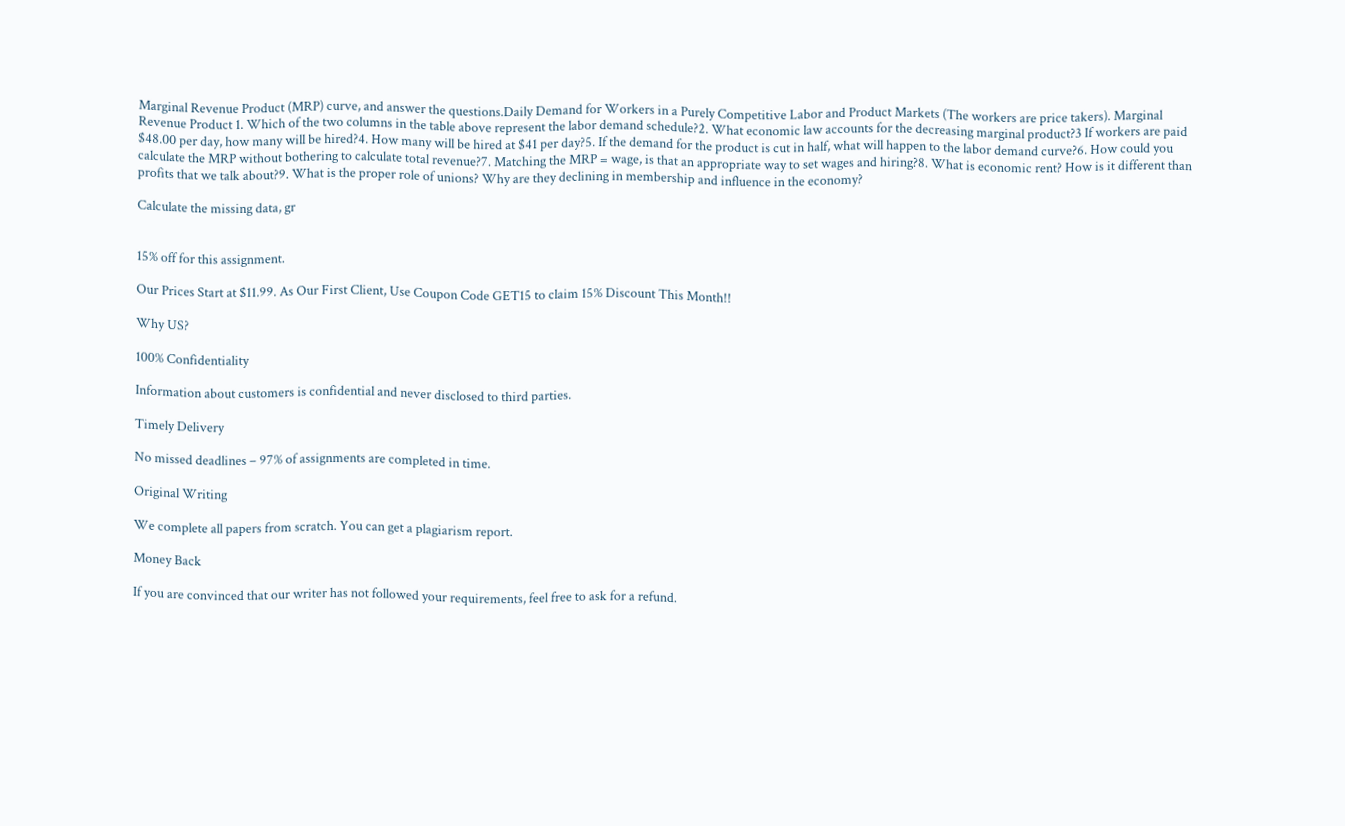Marginal Revenue Product (MRP) curve, and answer the questions.Daily Demand for Workers in a Purely Competitive Labor and Product Markets (The workers are price takers). Marginal Revenue Product 1. Which of the two columns in the table above represent the labor demand schedule?2. What economic law accounts for the decreasing marginal product?3 If workers are paid $48.00 per day, how many will be hired?4. How many will be hired at $41 per day?5. If the demand for the product is cut in half, what will happen to the labor demand curve?6. How could you calculate the MRP without bothering to calculate total revenue?7. Matching the MRP = wage, is that an appropriate way to set wages and hiring?8. What is economic rent? How is it different than profits that we talk about?9. What is the proper role of unions? Why are they declining in membership and influence in the economy?

Calculate the missing data, gr


15% off for this assignment.

Our Prices Start at $11.99. As Our First Client, Use Coupon Code GET15 to claim 15% Discount This Month!!

Why US?

100% Confidentiality

Information about customers is confidential and never disclosed to third parties.

Timely Delivery

No missed deadlines – 97% of assignments are completed in time.

Original Writing

We complete all papers from scratch. You can get a plagiarism report.

Money Back

If you are convinced that our writer has not followed your requirements, feel free to ask for a refund.